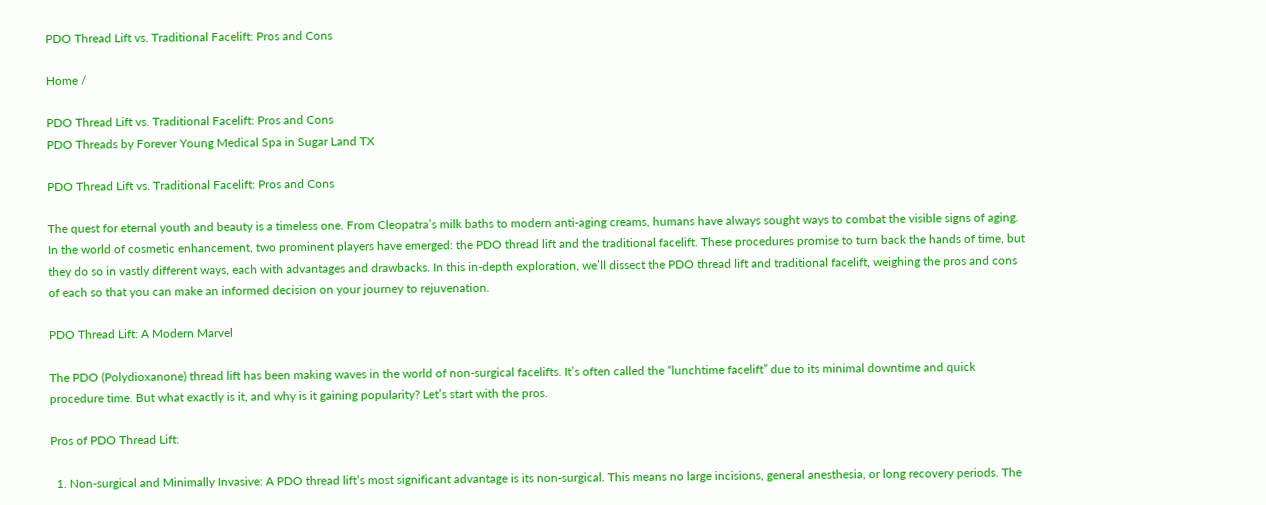PDO Thread Lift vs. Traditional Facelift: Pros and Cons

Home /

PDO Thread Lift vs. Traditional Facelift: Pros and Cons
PDO Threads by Forever Young Medical Spa in Sugar Land TX

PDO Thread Lift vs. Traditional Facelift: Pros and Cons

The quest for eternal youth and beauty is a timeless one. From Cleopatra’s milk baths to modern anti-aging creams, humans have always sought ways to combat the visible signs of aging. In the world of cosmetic enhancement, two prominent players have emerged: the PDO thread lift and the traditional facelift. These procedures promise to turn back the hands of time, but they do so in vastly different ways, each with advantages and drawbacks. In this in-depth exploration, we’ll dissect the PDO thread lift and traditional facelift, weighing the pros and cons of each so that you can make an informed decision on your journey to rejuvenation.

PDO Thread Lift: A Modern Marvel

The PDO (Polydioxanone) thread lift has been making waves in the world of non-surgical facelifts. It’s often called the “lunchtime facelift” due to its minimal downtime and quick procedure time. But what exactly is it, and why is it gaining popularity? Let’s start with the pros.

Pros of PDO Thread Lift:

  1. Non-surgical and Minimally Invasive: A PDO thread lift’s most significant advantage is its non-surgical. This means no large incisions, general anesthesia, or long recovery periods. The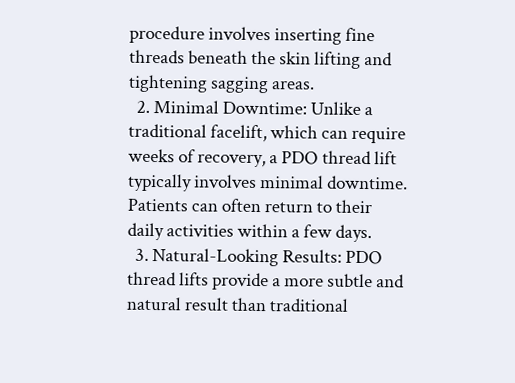procedure involves inserting fine threads beneath the skin lifting and tightening sagging areas.
  2. Minimal Downtime: Unlike a traditional facelift, which can require weeks of recovery, a PDO thread lift typically involves minimal downtime. Patients can often return to their daily activities within a few days.
  3. Natural-Looking Results: PDO thread lifts provide a more subtle and natural result than traditional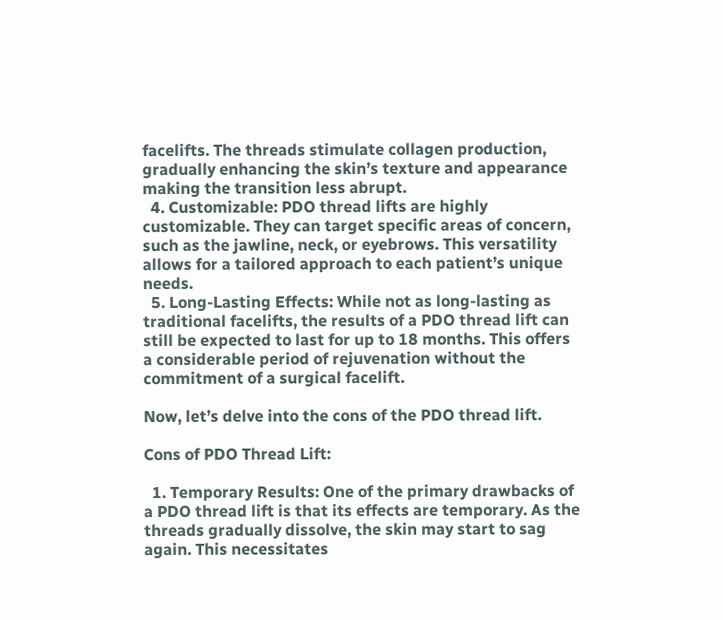facelifts. The threads stimulate collagen production, gradually enhancing the skin’s texture and appearance making the transition less abrupt.
  4. Customizable: PDO thread lifts are highly customizable. They can target specific areas of concern, such as the jawline, neck, or eyebrows. This versatility allows for a tailored approach to each patient’s unique needs.
  5. Long-Lasting Effects: While not as long-lasting as traditional facelifts, the results of a PDO thread lift can still be expected to last for up to 18 months. This offers a considerable period of rejuvenation without the commitment of a surgical facelift.

Now, let’s delve into the cons of the PDO thread lift.

Cons of PDO Thread Lift:

  1. Temporary Results: One of the primary drawbacks of a PDO thread lift is that its effects are temporary. As the threads gradually dissolve, the skin may start to sag again. This necessitates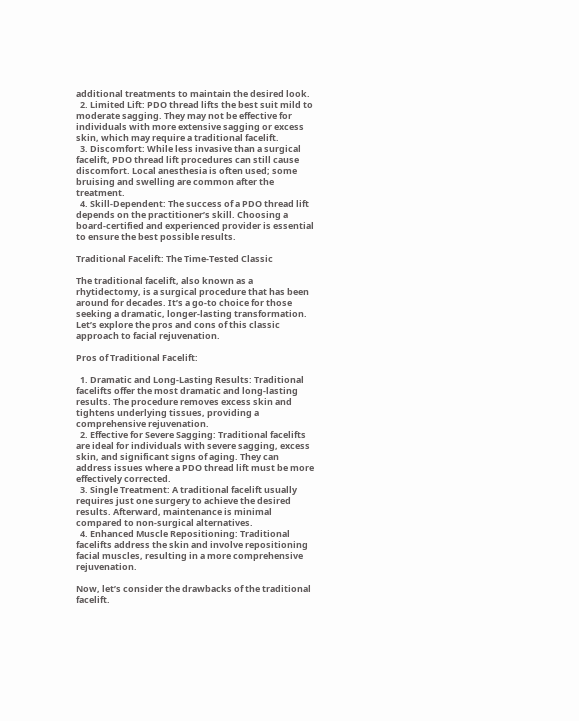additional treatments to maintain the desired look.
  2. Limited Lift: PDO thread lifts the best suit mild to moderate sagging. They may not be effective for individuals with more extensive sagging or excess skin, which may require a traditional facelift.
  3. Discomfort: While less invasive than a surgical facelift, PDO thread lift procedures can still cause discomfort. Local anesthesia is often used; some bruising and swelling are common after the treatment.
  4. Skill-Dependent: The success of a PDO thread lift depends on the practitioner’s skill. Choosing a board-certified and experienced provider is essential to ensure the best possible results.

Traditional Facelift: The Time-Tested Classic

The traditional facelift, also known as a rhytidectomy, is a surgical procedure that has been around for decades. It’s a go-to choice for those seeking a dramatic, longer-lasting transformation. Let’s explore the pros and cons of this classic approach to facial rejuvenation.

Pros of Traditional Facelift:

  1. Dramatic and Long-Lasting Results: Traditional facelifts offer the most dramatic and long-lasting results. The procedure removes excess skin and tightens underlying tissues, providing a comprehensive rejuvenation.
  2. Effective for Severe Sagging: Traditional facelifts are ideal for individuals with severe sagging, excess skin, and significant signs of aging. They can address issues where a PDO thread lift must be more effectively corrected.
  3. Single Treatment: A traditional facelift usually requires just one surgery to achieve the desired results. Afterward, maintenance is minimal compared to non-surgical alternatives.
  4. Enhanced Muscle Repositioning: Traditional facelifts address the skin and involve repositioning facial muscles, resulting in a more comprehensive rejuvenation.

Now, let’s consider the drawbacks of the traditional facelift.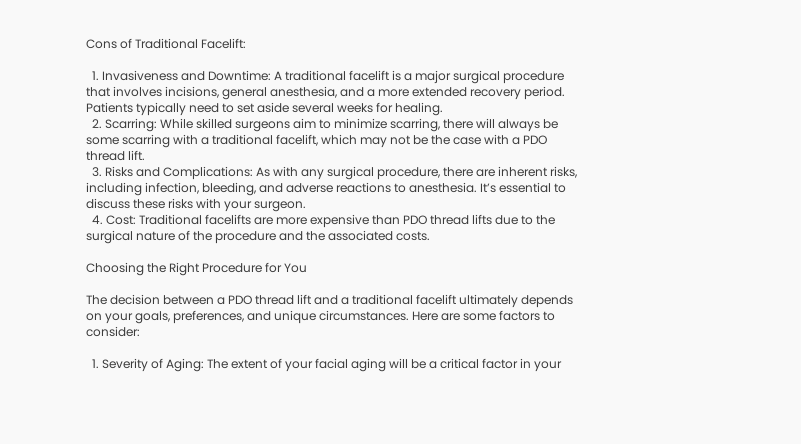Cons of Traditional Facelift:

  1. Invasiveness and Downtime: A traditional facelift is a major surgical procedure that involves incisions, general anesthesia, and a more extended recovery period. Patients typically need to set aside several weeks for healing.
  2. Scarring: While skilled surgeons aim to minimize scarring, there will always be some scarring with a traditional facelift, which may not be the case with a PDO thread lift.
  3. Risks and Complications: As with any surgical procedure, there are inherent risks, including infection, bleeding, and adverse reactions to anesthesia. It’s essential to discuss these risks with your surgeon.
  4. Cost: Traditional facelifts are more expensive than PDO thread lifts due to the surgical nature of the procedure and the associated costs.

Choosing the Right Procedure for You

The decision between a PDO thread lift and a traditional facelift ultimately depends on your goals, preferences, and unique circumstances. Here are some factors to consider:

  1. Severity of Aging: The extent of your facial aging will be a critical factor in your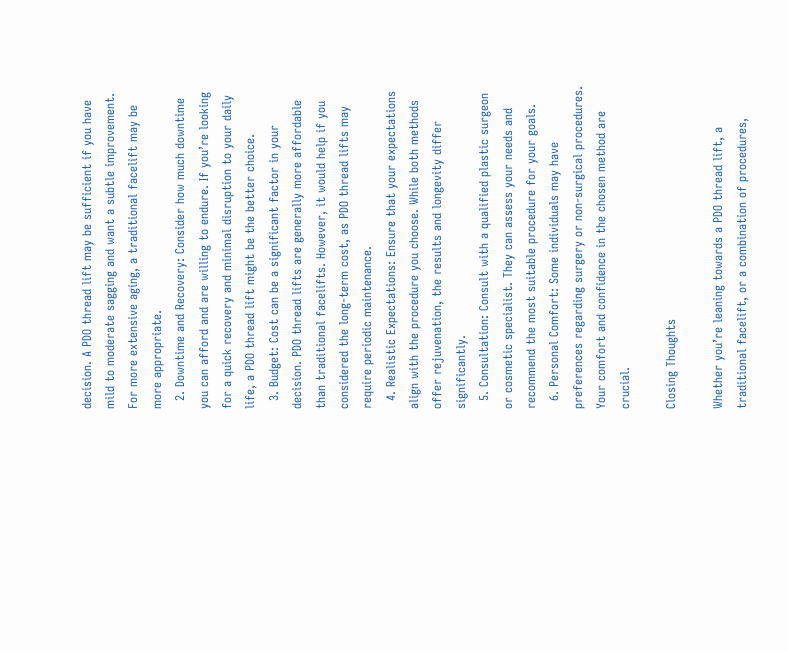decision. A PDO thread lift may be sufficient if you have mild to moderate sagging and want a subtle improvement. For more extensive aging, a traditional facelift may be more appropriate.
  2. Downtime and Recovery: Consider how much downtime you can afford and are willing to endure. If you’re looking for a quick recovery and minimal disruption to your daily life, a PDO thread lift might be the better choice.
  3. Budget: Cost can be a significant factor in your decision. PDO thread lifts are generally more affordable than traditional facelifts. However, it would help if you considered the long-term cost, as PDO thread lifts may require periodic maintenance.
  4. Realistic Expectations: Ensure that your expectations align with the procedure you choose. While both methods offer rejuvenation, the results and longevity differ significantly.
  5. Consultation: Consult with a qualified plastic surgeon or cosmetic specialist. They can assess your needs and recommend the most suitable procedure for your goals.
  6. Personal Comfort: Some individuals may have preferences regarding surgery or non-surgical procedures. Your comfort and confidence in the chosen method are crucial.

Closing Thoughts

Whether you’re leaning towards a PDO thread lift, a traditional facelift, or a combination of procedures,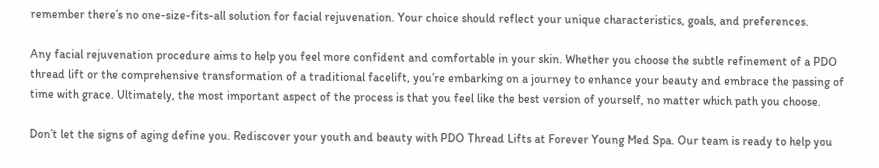remember there’s no one-size-fits-all solution for facial rejuvenation. Your choice should reflect your unique characteristics, goals, and preferences.

Any facial rejuvenation procedure aims to help you feel more confident and comfortable in your skin. Whether you choose the subtle refinement of a PDO thread lift or the comprehensive transformation of a traditional facelift, you’re embarking on a journey to enhance your beauty and embrace the passing of time with grace. Ultimately, the most important aspect of the process is that you feel like the best version of yourself, no matter which path you choose.

Don’t let the signs of aging define you. Rediscover your youth and beauty with PDO Thread Lifts at Forever Young Med Spa. Our team is ready to help you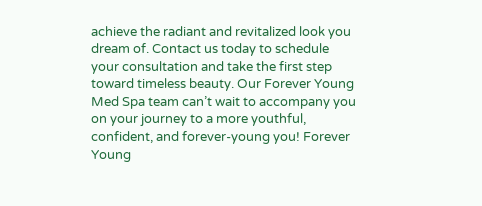achieve the radiant and revitalized look you dream of. Contact us today to schedule your consultation and take the first step toward timeless beauty. Our Forever Young Med Spa team can’t wait to accompany you on your journey to a more youthful, confident, and forever-young you! Forever Young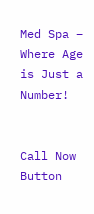Med Spa – Where Age is Just a Number!


Call Now Button